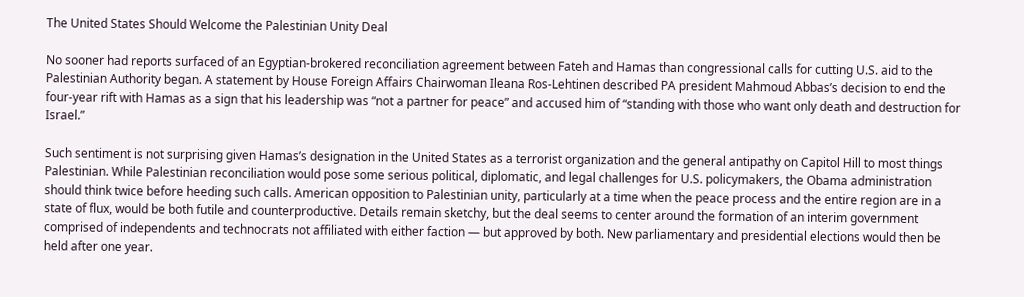The United States Should Welcome the Palestinian Unity Deal

No sooner had reports surfaced of an Egyptian-brokered reconciliation agreement between Fateh and Hamas than congressional calls for cutting U.S. aid to the Palestinian Authority began. A statement by House Foreign Affairs Chairwoman Ileana Ros-Lehtinen described PA president Mahmoud Abbas’s decision to end the four-year rift with Hamas as a sign that his leadership was “not a partner for peace” and accused him of “standing with those who want only death and destruction for Israel.”

Such sentiment is not surprising given Hamas’s designation in the United States as a terrorist organization and the general antipathy on Capitol Hill to most things Palestinian. While Palestinian reconciliation would pose some serious political, diplomatic, and legal challenges for U.S. policymakers, the Obama administration should think twice before heeding such calls. American opposition to Palestinian unity, particularly at a time when the peace process and the entire region are in a state of flux, would be both futile and counterproductive. Details remain sketchy, but the deal seems to center around the formation of an interim government comprised of independents and technocrats not affiliated with either faction — but approved by both. New parliamentary and presidential elections would then be held after one year.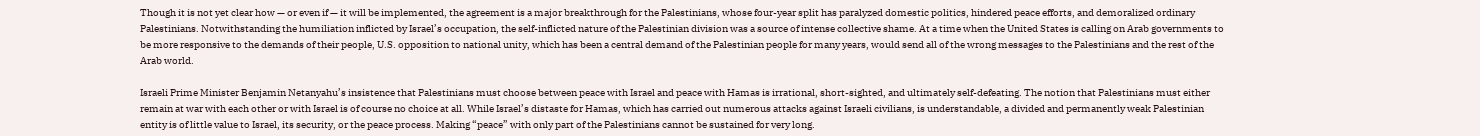Though it is not yet clear how — or even if — it will be implemented, the agreement is a major breakthrough for the Palestinians, whose four-year split has paralyzed domestic politics, hindered peace efforts, and demoralized ordinary Palestinians. Notwithstanding the humiliation inflicted by Israel’s occupation, the self-inflicted nature of the Palestinian division was a source of intense collective shame. At a time when the United States is calling on Arab governments to be more responsive to the demands of their people, U.S. opposition to national unity, which has been a central demand of the Palestinian people for many years, would send all of the wrong messages to the Palestinians and the rest of the Arab world.

Israeli Prime Minister Benjamin Netanyahu’s insistence that Palestinians must choose between peace with Israel and peace with Hamas is irrational, short-sighted, and ultimately self-defeating. The notion that Palestinians must either remain at war with each other or with Israel is of course no choice at all. While Israel’s distaste for Hamas, which has carried out numerous attacks against Israeli civilians, is understandable, a divided and permanently weak Palestinian entity is of little value to Israel, its security, or the peace process. Making “peace” with only part of the Palestinians cannot be sustained for very long.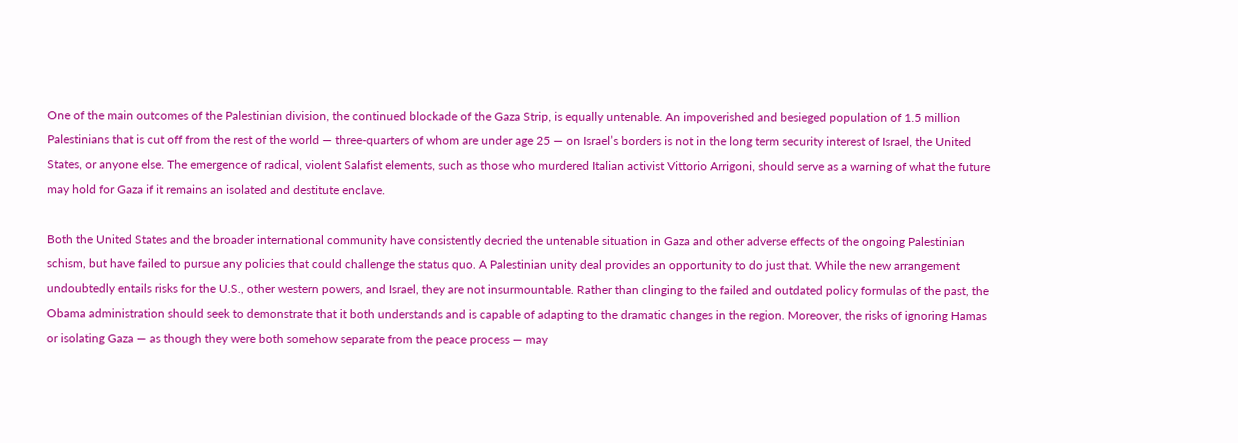One of the main outcomes of the Palestinian division, the continued blockade of the Gaza Strip, is equally untenable. An impoverished and besieged population of 1.5 million Palestinians that is cut off from the rest of the world — three-quarters of whom are under age 25 — on Israel’s borders is not in the long term security interest of Israel, the United States, or anyone else. The emergence of radical, violent Salafist elements, such as those who murdered Italian activist Vittorio Arrigoni, should serve as a warning of what the future may hold for Gaza if it remains an isolated and destitute enclave.

Both the United States and the broader international community have consistently decried the untenable situation in Gaza and other adverse effects of the ongoing Palestinian schism, but have failed to pursue any policies that could challenge the status quo. A Palestinian unity deal provides an opportunity to do just that. While the new arrangement undoubtedly entails risks for the U.S., other western powers, and Israel, they are not insurmountable. Rather than clinging to the failed and outdated policy formulas of the past, the Obama administration should seek to demonstrate that it both understands and is capable of adapting to the dramatic changes in the region. Moreover, the risks of ignoring Hamas or isolating Gaza — as though they were both somehow separate from the peace process — may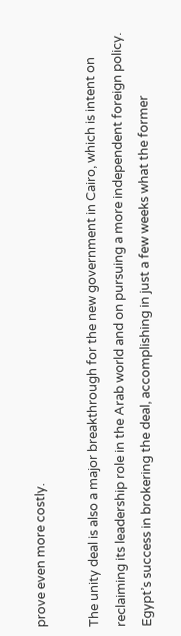prove even more costly.

The unity deal is also a major breakthrough for the new government in Cairo, which is intent on reclaiming its leadership role in the Arab world and on pursuing a more independent foreign policy. Egypt’s success in brokering the deal, accomplishing in just a few weeks what the former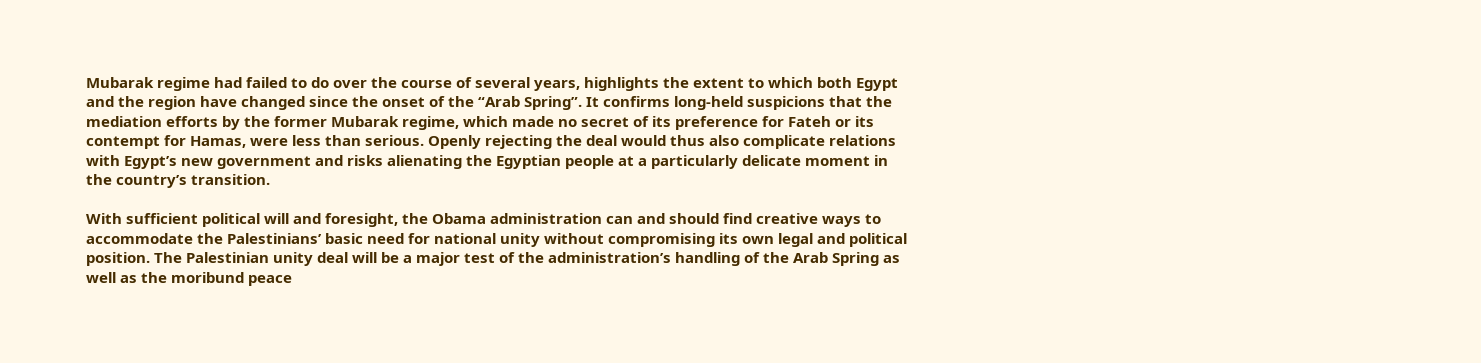Mubarak regime had failed to do over the course of several years, highlights the extent to which both Egypt and the region have changed since the onset of the “Arab Spring”. It confirms long-held suspicions that the mediation efforts by the former Mubarak regime, which made no secret of its preference for Fateh or its contempt for Hamas, were less than serious. Openly rejecting the deal would thus also complicate relations with Egypt’s new government and risks alienating the Egyptian people at a particularly delicate moment in the country’s transition.

With sufficient political will and foresight, the Obama administration can and should find creative ways to accommodate the Palestinians’ basic need for national unity without compromising its own legal and political position. The Palestinian unity deal will be a major test of the administration’s handling of the Arab Spring as well as the moribund peace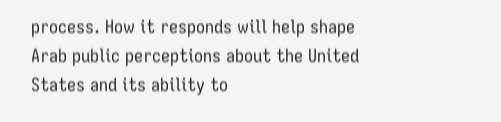process. How it responds will help shape Arab public perceptions about the United States and its ability to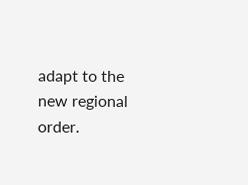adapt to the new regional order.